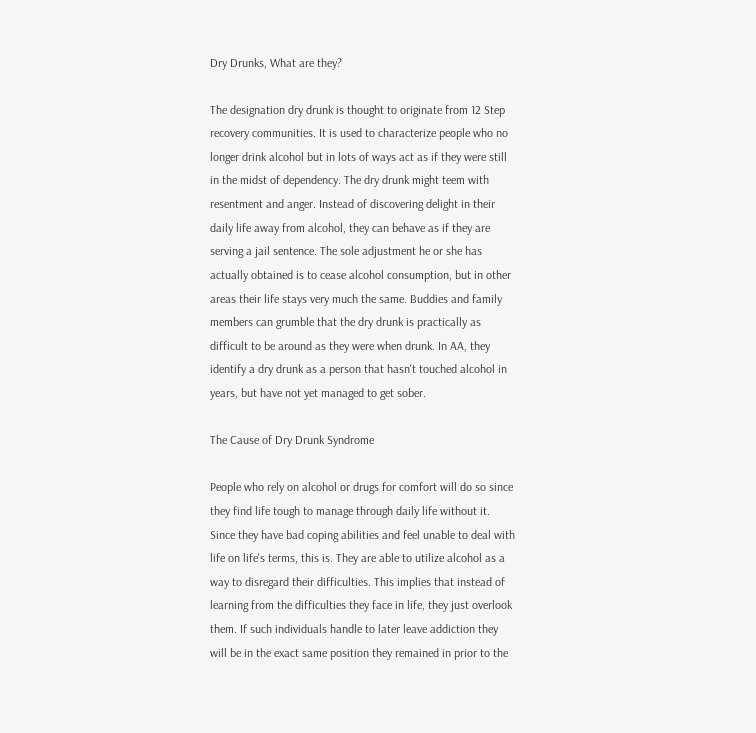Dry Drunks, What are they?

The designation dry drunk is thought to originate from 12 Step recovery communities. It is used to characterize people who no longer drink alcohol but in lots of ways act as if they were still in the midst of dependency. The dry drunk might teem with resentment and anger. Instead of discovering delight in their daily life away from alcohol, they can behave as if they are serving a jail sentence. The sole adjustment he or she has actually obtained is to cease alcohol consumption, but in other areas their life stays very much the same. Buddies and family members can grumble that the dry drunk is practically as difficult to be around as they were when drunk. In AA, they identify a dry drunk as a person that hasn't touched alcohol in years, but have not yet managed to get sober.

The Cause of Dry Drunk Syndrome

People who rely on alcohol or drugs for comfort will do so since they find life tough to manage through daily life without it. Since they have bad coping abilities and feel unable to deal with life on life's terms, this is. They are able to utilize alcohol as a way to disregard their difficulties. This implies that instead of learning from the difficulties they face in life, they just overlook them. If such individuals handle to later leave addiction they will be in the exact same position they remained in prior to the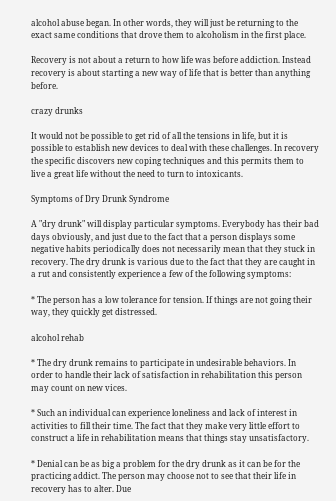alcohol abuse began. In other words, they will just be returning to the exact same conditions that drove them to alcoholism in the first place.

Recovery is not about a return to how life was before addiction. Instead recovery is about starting a new way of life that is better than anything before.

crazy drunks

It would not be possible to get rid of all the tensions in life, but it is possible to establish new devices to deal with these challenges. In recovery the specific discovers new coping techniques and this permits them to live a great life without the need to turn to intoxicants.

Symptoms of Dry Drunk Syndrome

A "dry drunk" will display particular symptoms. Everybody has their bad days obviously, and just due to the fact that a person displays some negative habits periodically does not necessarily mean that they stuck in recovery. The dry drunk is various due to the fact that they are caught in a rut and consistently experience a few of the following symptoms:

* The person has a low tolerance for tension. If things are not going their way, they quickly get distressed.

alcohol rehab

* The dry drunk remains to participate in undesirable behaviors. In order to handle their lack of satisfaction in rehabilitation this person may count on new vices.

* Such an individual can experience loneliness and lack of interest in activities to fill their time. The fact that they make very little effort to construct a life in rehabilitation means that things stay unsatisfactory.

* Denial can be as big a problem for the dry drunk as it can be for the practicing addict. The person may choose not to see that their life in recovery has to alter. Due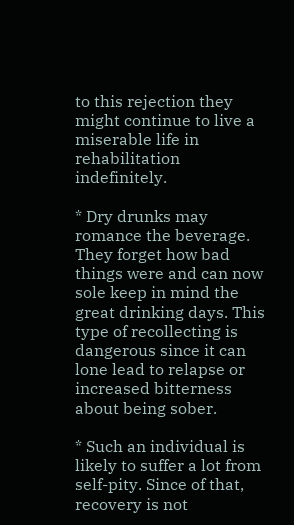to this rejection they might continue to live a miserable life in rehabilitation indefinitely.

* Dry drunks may romance the beverage. They forget how bad things were and can now sole keep in mind the great drinking days. This type of recollecting is dangerous since it can lone lead to relapse or increased bitterness about being sober.

* Such an individual is likely to suffer a lot from self-pity. Since of that, recovery is not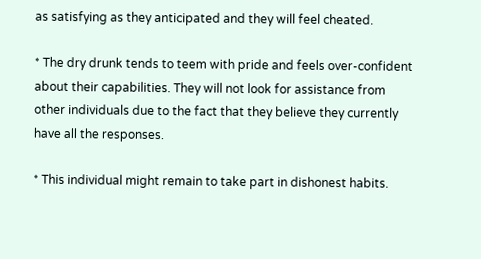as satisfying as they anticipated and they will feel cheated.

* The dry drunk tends to teem with pride and feels over-confident about their capabilities. They will not look for assistance from other individuals due to the fact that they believe they currently have all the responses.

* This individual might remain to take part in dishonest habits.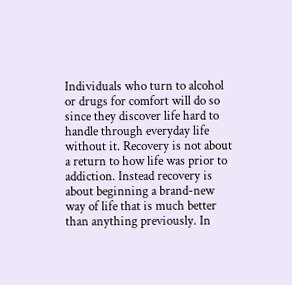Individuals who turn to alcohol or drugs for comfort will do so since they discover life hard to handle through everyday life without it. Recovery is not about a return to how life was prior to addiction. Instead recovery is about beginning a brand-new way of life that is much better than anything previously. In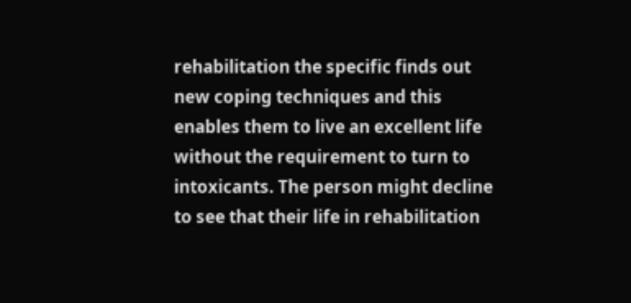rehabilitation the specific finds out new coping techniques and this enables them to live an excellent life without the requirement to turn to intoxicants. The person might decline to see that their life in rehabilitation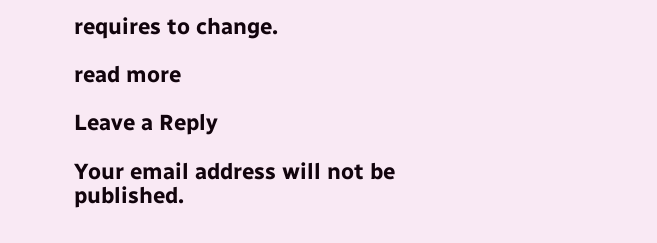requires to change.

read more

Leave a Reply

Your email address will not be published.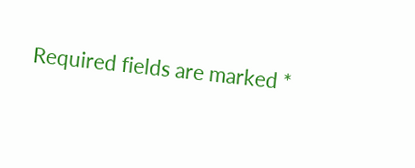Required fields are marked *